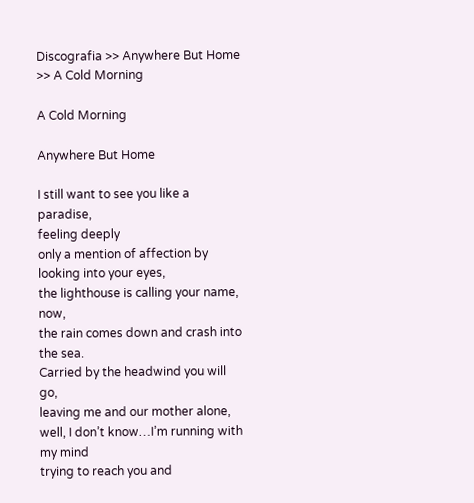Discografia >> Anywhere But Home >> A Cold Morning

A Cold Morning

Anywhere But Home

I still want to see you like a paradise,
feeling deeply
only a mention of affection by looking into your eyes,
the lighthouse is calling your name, now,
the rain comes down and crash into the sea.
Carried by the headwind you will go,
leaving me and our mother alone,
well, I don’t know…I’m running with my mind
trying to reach you and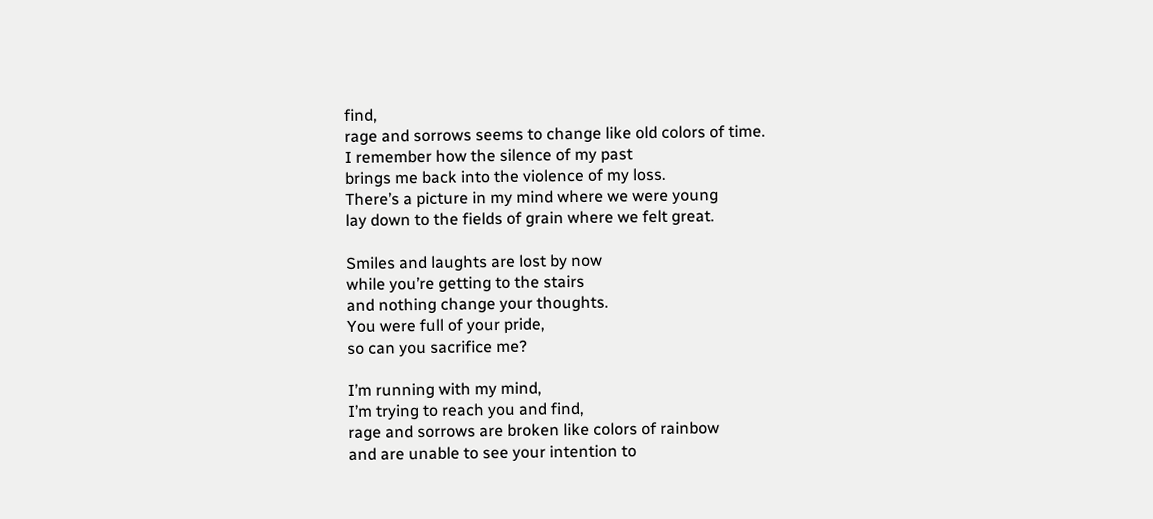find,
rage and sorrows seems to change like old colors of time.
I remember how the silence of my past
brings me back into the violence of my loss.
There’s a picture in my mind where we were young
lay down to the fields of grain where we felt great.

Smiles and laughts are lost by now
while you’re getting to the stairs
and nothing change your thoughts.
You were full of your pride,
so can you sacrifice me?

I’m running with my mind,
I’m trying to reach you and find,
rage and sorrows are broken like colors of rainbow
and are unable to see your intention to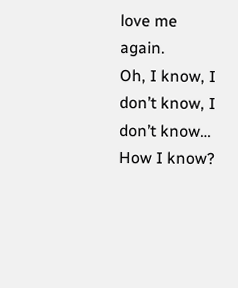love me again.
Oh, I know, I don’t know, I don’t know…
How I know?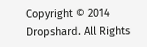Copyright © 2014 Dropshard. All Rights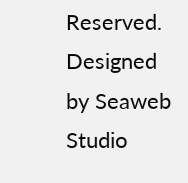Reserved.
Designed by Seaweb Studio